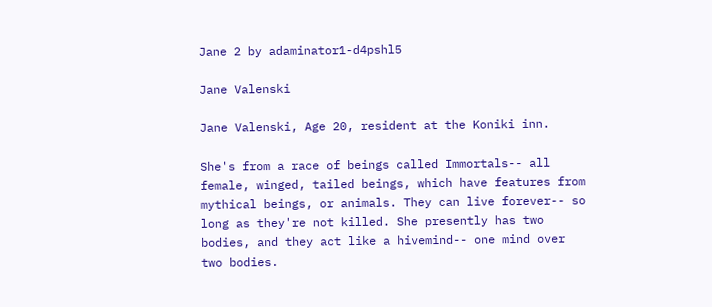Jane 2 by adaminator1-d4pshl5

Jane Valenski

Jane Valenski, Age 20, resident at the Koniki inn.

She's from a race of beings called Immortals-- all female, winged, tailed beings, which have features from mythical beings, or animals. They can live forever-- so long as they're not killed. She presently has two bodies, and they act like a hivemind-- one mind over two bodies.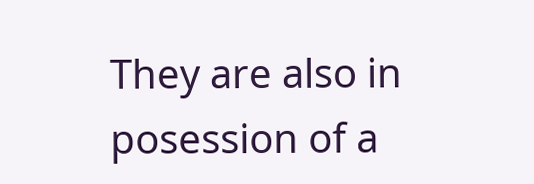They are also in posession of a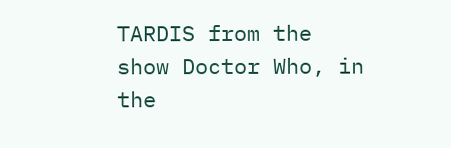TARDIS from the show Doctor Who, in the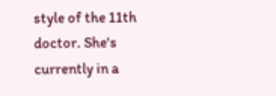style of the 11th doctor. She's currently in a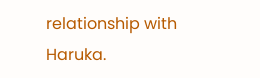relationship with Haruka.